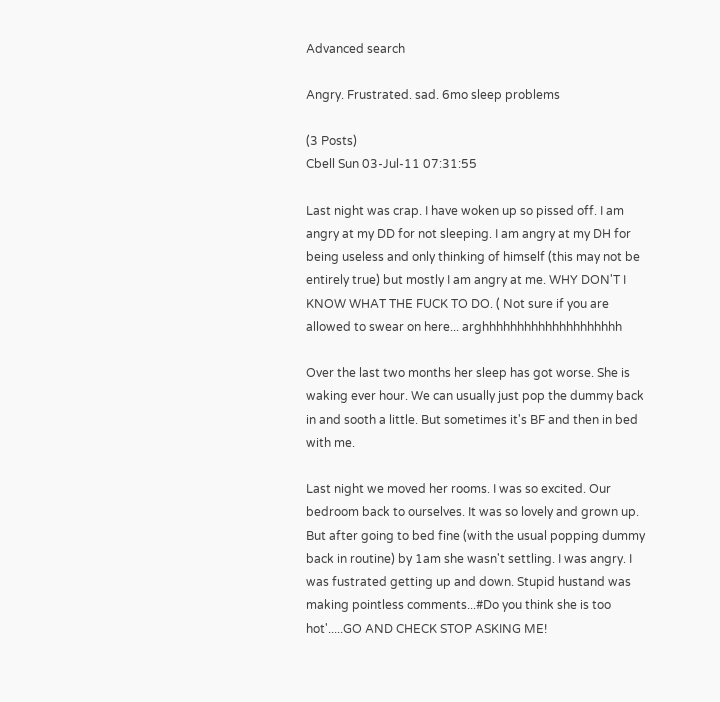Advanced search

Angry. Frustrated. sad. 6mo sleep problems

(3 Posts)
Cbell Sun 03-Jul-11 07:31:55

Last night was crap. I have woken up so pissed off. I am angry at my DD for not sleeping. I am angry at my DH for being useless and only thinking of himself (this may not be entirely true) but mostly I am angry at me. WHY DON'T I KNOW WHAT THE FUCK TO DO. ( Not sure if you are allowed to swear on here... arghhhhhhhhhhhhhhhhhhhh

Over the last two months her sleep has got worse. She is waking ever hour. We can usually just pop the dummy back in and sooth a little. But sometimes it's BF and then in bed with me.

Last night we moved her rooms. I was so excited. Our bedroom back to ourselves. It was so lovely and grown up. But after going to bed fine (with the usual popping dummy back in routine) by 1am she wasn't settling. I was angry. I was fustrated getting up and down. Stupid hustand was making pointless comments...#Do you think she is too hot'.....GO AND CHECK STOP ASKING ME!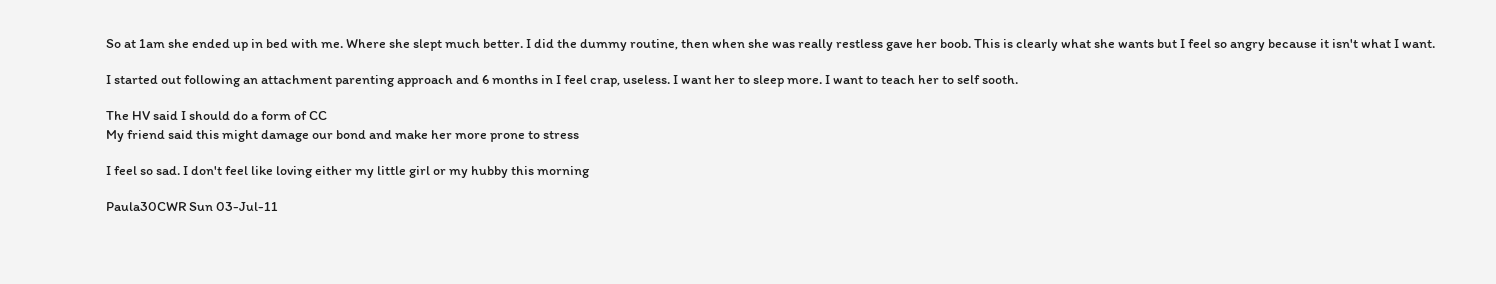So at 1am she ended up in bed with me. Where she slept much better. I did the dummy routine, then when she was really restless gave her boob. This is clearly what she wants but I feel so angry because it isn't what I want.

I started out following an attachment parenting approach and 6 months in I feel crap, useless. I want her to sleep more. I want to teach her to self sooth.

The HV said I should do a form of CC
My friend said this might damage our bond and make her more prone to stress

I feel so sad. I don't feel like loving either my little girl or my hubby this morning

Paula30CWR Sun 03-Jul-11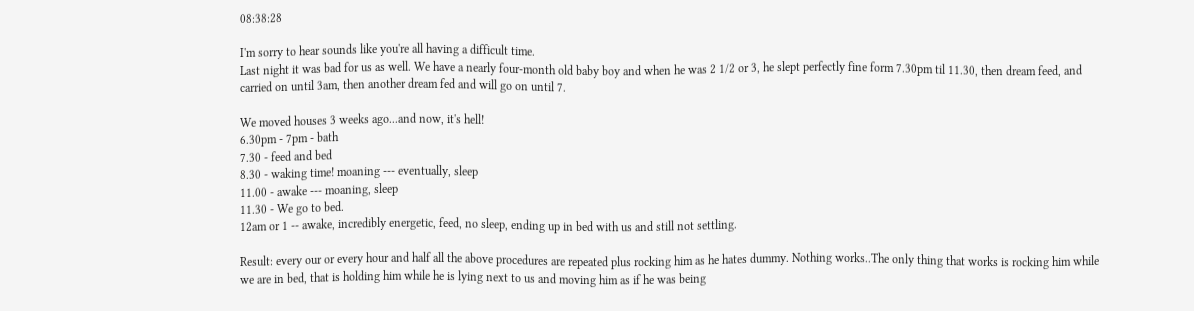08:38:28

I'm sorry to hear sounds like you're all having a difficult time.
Last night it was bad for us as well. We have a nearly four-month old baby boy and when he was 2 1/2 or 3, he slept perfectly fine form 7.30pm til 11.30, then dream feed, and carried on until 3am, then another dream fed and will go on until 7.

We moved houses 3 weeks ago...and now, it's hell!
6.30pm - 7pm - bath
7.30 - feed and bed
8.30 - waking time! moaning --- eventually, sleep
11.00 - awake --- moaning, sleep
11.30 - We go to bed.
12am or 1 -- awake, incredibly energetic, feed, no sleep, ending up in bed with us and still not settling.

Result: every our or every hour and half all the above procedures are repeated plus rocking him as he hates dummy. Nothing works..The only thing that works is rocking him while we are in bed, that is holding him while he is lying next to us and moving him as if he was being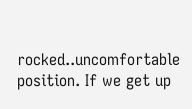rocked..uncomfortable position. If we get up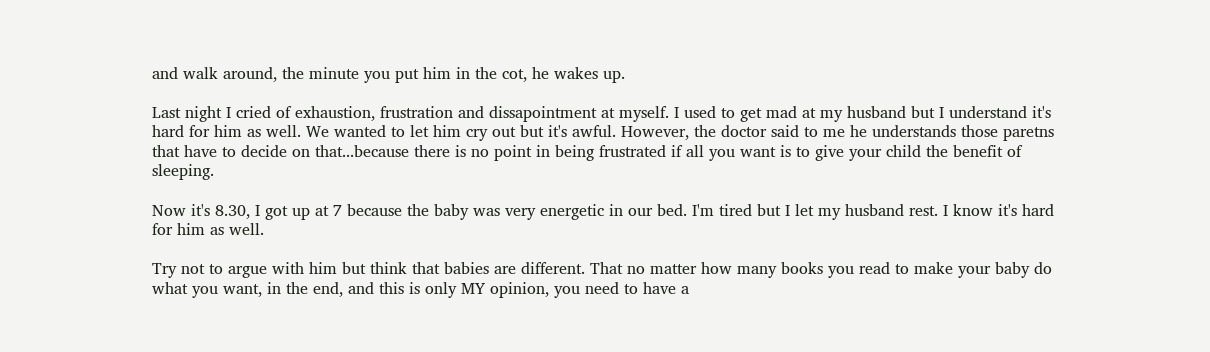and walk around, the minute you put him in the cot, he wakes up.

Last night I cried of exhaustion, frustration and dissapointment at myself. I used to get mad at my husband but I understand it's hard for him as well. We wanted to let him cry out but it's awful. However, the doctor said to me he understands those paretns that have to decide on that...because there is no point in being frustrated if all you want is to give your child the benefit of sleeping.

Now it's 8.30, I got up at 7 because the baby was very energetic in our bed. I'm tired but I let my husband rest. I know it's hard for him as well.

Try not to argue with him but think that babies are different. That no matter how many books you read to make your baby do what you want, in the end, and this is only MY opinion, you need to have a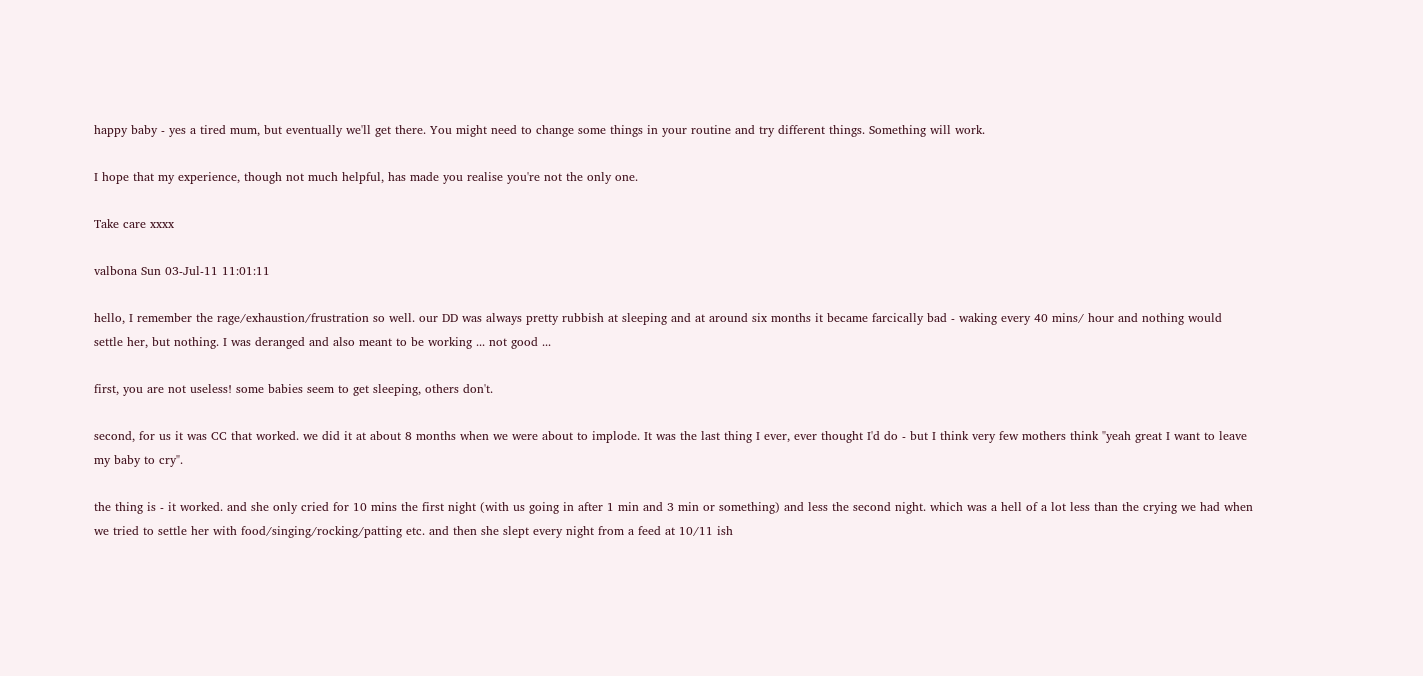happy baby - yes a tired mum, but eventually we'll get there. You might need to change some things in your routine and try different things. Something will work.

I hope that my experience, though not much helpful, has made you realise you're not the only one.

Take care xxxx

valbona Sun 03-Jul-11 11:01:11

hello, I remember the rage/exhaustion/frustration so well. our DD was always pretty rubbish at sleeping and at around six months it became farcically bad - waking every 40 mins/ hour and nothing would settle her, but nothing. I was deranged and also meant to be working ... not good ...

first, you are not useless! some babies seem to get sleeping, others don't.

second, for us it was CC that worked. we did it at about 8 months when we were about to implode. It was the last thing I ever, ever thought I'd do - but I think very few mothers think "yeah great I want to leave my baby to cry".

the thing is - it worked. and she only cried for 10 mins the first night (with us going in after 1 min and 3 min or something) and less the second night. which was a hell of a lot less than the crying we had when we tried to settle her with food/singing/rocking/patting etc. and then she slept every night from a feed at 10/11 ish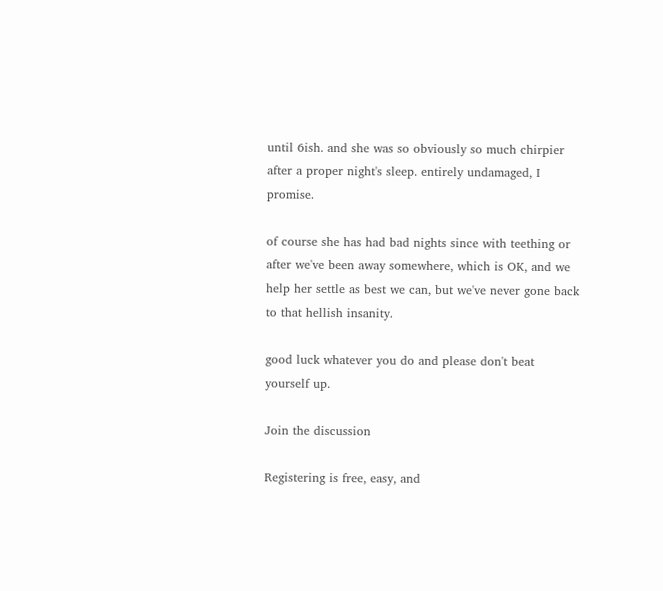until 6ish. and she was so obviously so much chirpier after a proper night's sleep. entirely undamaged, I promise.

of course she has had bad nights since with teething or after we've been away somewhere, which is OK, and we help her settle as best we can, but we've never gone back to that hellish insanity.

good luck whatever you do and please don't beat yourself up.

Join the discussion

Registering is free, easy, and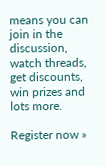means you can join in the discussion, watch threads, get discounts, win prizes and lots more.

Register now »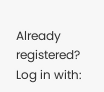Already registered? Log in with: